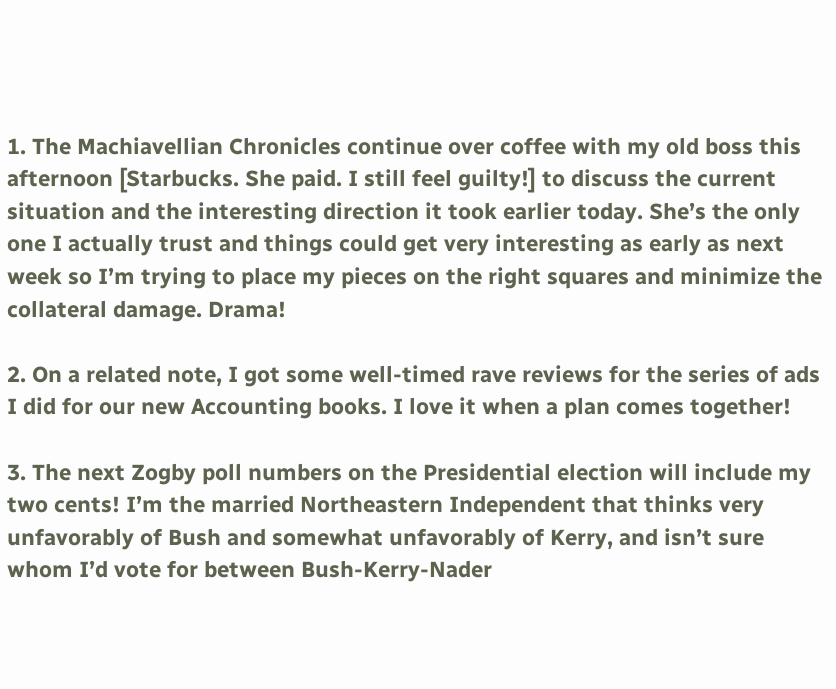1. The Machiavellian Chronicles continue over coffee with my old boss this afternoon [Starbucks. She paid. I still feel guilty!] to discuss the current situation and the interesting direction it took earlier today. She’s the only one I actually trust and things could get very interesting as early as next week so I’m trying to place my pieces on the right squares and minimize the collateral damage. Drama!

2. On a related note, I got some well-timed rave reviews for the series of ads I did for our new Accounting books. I love it when a plan comes together!

3. The next Zogby poll numbers on the Presidential election will include my two cents! I’m the married Northeastern Independent that thinks very unfavorably of Bush and somewhat unfavorably of Kerry, and isn’t sure whom I’d vote for between Bush-Kerry-Nader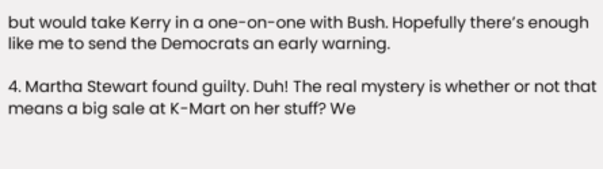but would take Kerry in a one-on-one with Bush. Hopefully there’s enough like me to send the Democrats an early warning.

4. Martha Stewart found guilty. Duh! The real mystery is whether or not that means a big sale at K-Mart on her stuff? We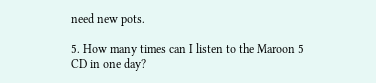need new pots.

5. How many times can I listen to the Maroon 5 CD in one day?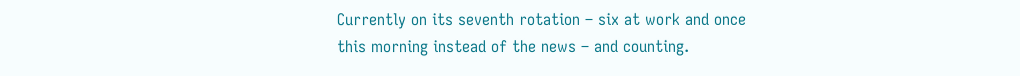Currently on its seventh rotation – six at work and once this morning instead of the news – and counting.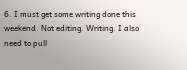6. I must get some writing done this weekend. Not editing. Writing. I also need to pull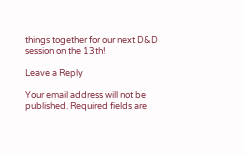things together for our next D&D session on the 13th!

Leave a Reply

Your email address will not be published. Required fields are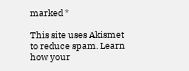marked *

This site uses Akismet to reduce spam. Learn how your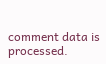comment data is processed.